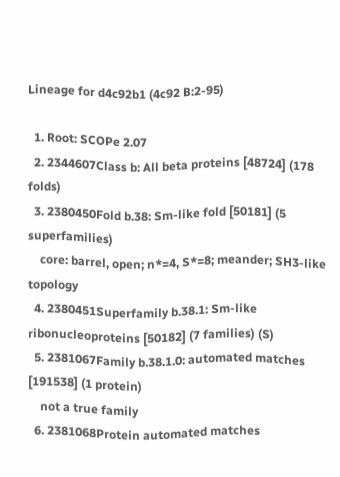Lineage for d4c92b1 (4c92 B:2-95)

  1. Root: SCOPe 2.07
  2. 2344607Class b: All beta proteins [48724] (178 folds)
  3. 2380450Fold b.38: Sm-like fold [50181] (5 superfamilies)
    core: barrel, open; n*=4, S*=8; meander; SH3-like topology
  4. 2380451Superfamily b.38.1: Sm-like ribonucleoproteins [50182] (7 families) (S)
  5. 2381067Family b.38.1.0: automated matches [191538] (1 protein)
    not a true family
  6. 2381068Protein automated matches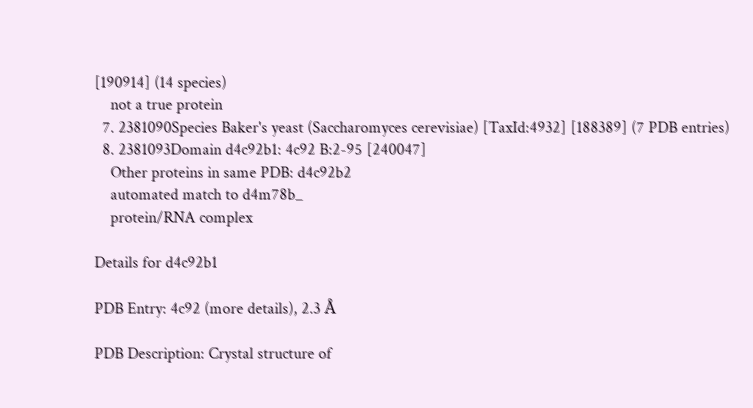[190914] (14 species)
    not a true protein
  7. 2381090Species Baker's yeast (Saccharomyces cerevisiae) [TaxId:4932] [188389] (7 PDB entries)
  8. 2381093Domain d4c92b1: 4c92 B:2-95 [240047]
    Other proteins in same PDB: d4c92b2
    automated match to d4m78b_
    protein/RNA complex

Details for d4c92b1

PDB Entry: 4c92 (more details), 2.3 Å

PDB Description: Crystal structure of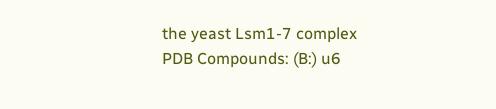the yeast Lsm1-7 complex
PDB Compounds: (B:) u6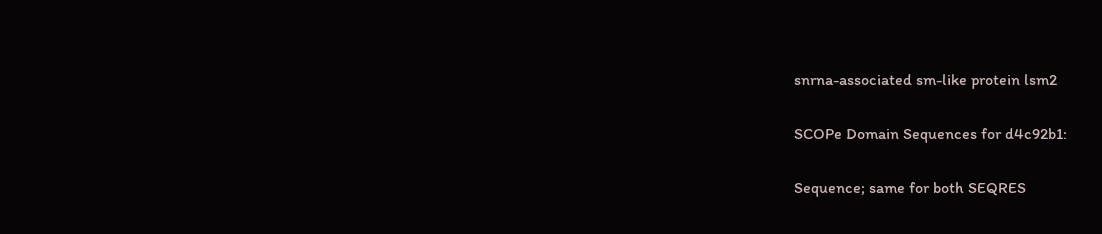snrna-associated sm-like protein lsm2

SCOPe Domain Sequences for d4c92b1:

Sequence; same for both SEQRES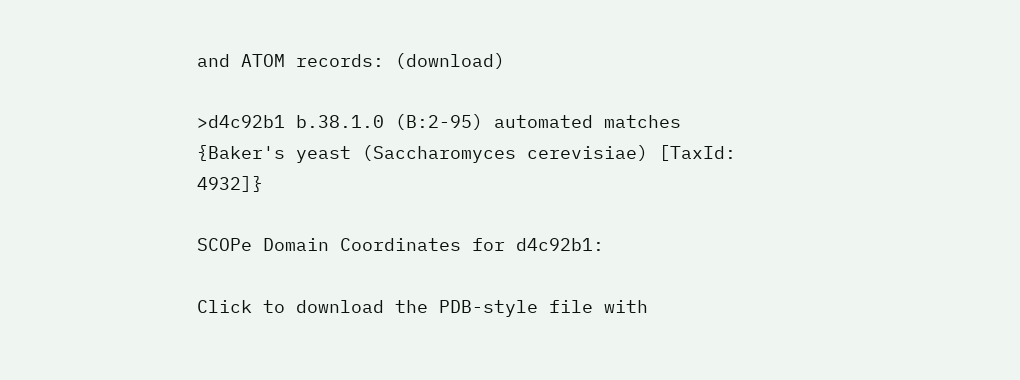and ATOM records: (download)

>d4c92b1 b.38.1.0 (B:2-95) automated matches {Baker's yeast (Saccharomyces cerevisiae) [TaxId: 4932]}

SCOPe Domain Coordinates for d4c92b1:

Click to download the PDB-style file with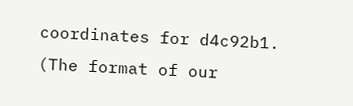coordinates for d4c92b1.
(The format of our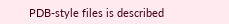PDB-style files is described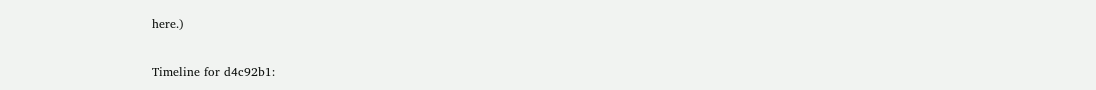here.)

Timeline for d4c92b1: